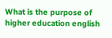What is the purpose of higher education english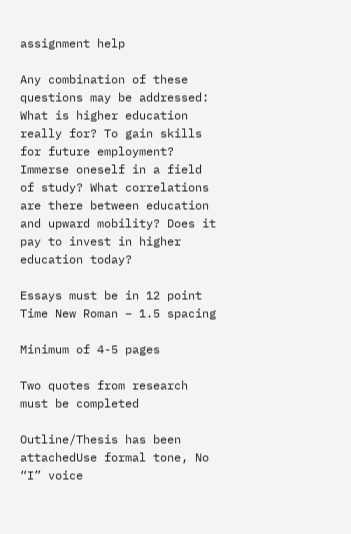assignment help

Any combination of these questions may be addressed: What is higher education really for? To gain skills for future employment? Immerse oneself in a field of study? What correlations are there between education and upward mobility? Does it pay to invest in higher education today?

Essays must be in 12 point Time New Roman – 1.5 spacing

Minimum of 4-5 pages

Two quotes from research must be completed

Outline/Thesis has been attachedUse formal tone, No “I” voice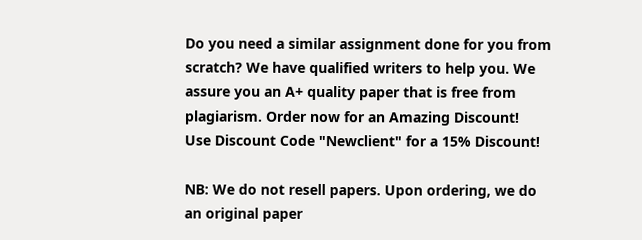Do you need a similar assignment done for you from scratch? We have qualified writers to help you. We assure you an A+ quality paper that is free from plagiarism. Order now for an Amazing Discount!
Use Discount Code "Newclient" for a 15% Discount!

NB: We do not resell papers. Upon ordering, we do an original paper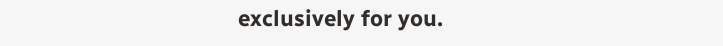exclusively for you.